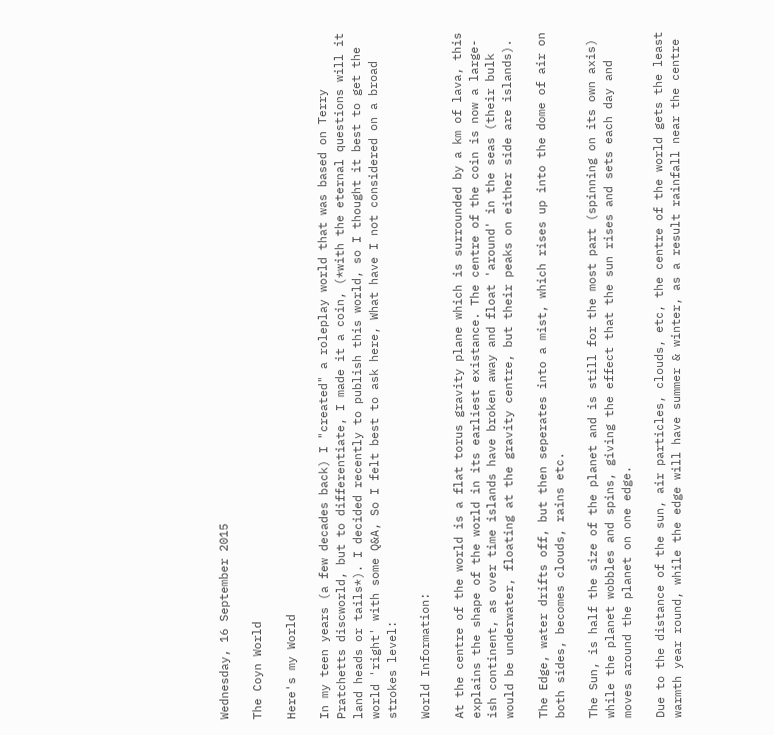Wednesday, 16 September 2015

The Coyn World

Here's my World

In my teen years (a few decades back) I "created" a roleplay world that was based on Terry Pratchetts discworld, but to differentiate, I made it a coin, (*with the eternal questions will it land heads or tails*). I decided recently to publish this world, so I thought it best to get the world 'right' with some Q&A, So I felt best to ask here, What have I not considered on a broad strokes level:

World Information:

At the centre of the world is a flat torus gravity plane which is surrounded by a km of lava, this explains the shape of the world in its earliest existance. The centre of the coin is now a large-ish continent, as over time islands have broken away and float 'around' in the seas (their bulk would be underwater, floating at the gravity centre, but their peaks on either side are islands).

The Edge, water drifts off, but then seperates into a mist, which rises up into the dome of air on both sides, becomes clouds, rains etc.

The Sun, is half the size of the planet and is still for the most part (spinning on its own axis) while the planet wobbles and spins, giving the effect that the sun rises and sets each day and moves around the planet on one edge.

Due to the distance of the sun, air particles, clouds, etc, the centre of the world gets the least warmth year round, while the edge will have summer & winter, as a result rainfall near the centre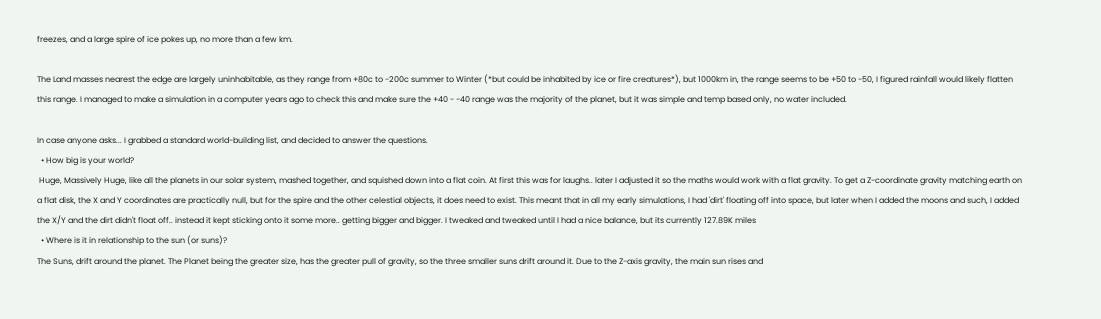freezes, and a large spire of ice pokes up, no more than a few km.

The Land masses nearest the edge are largely uninhabitable, as they range from +80c to -200c summer to Winter (*but could be inhabited by ice or fire creatures*), but 1000km in, the range seems to be +50 to -50, I figured rainfall would likely flatten this range. I managed to make a simulation in a computer years ago to check this and make sure the +40 - -40 range was the majority of the planet, but it was simple and temp based only, no water included.

In case anyone asks... I grabbed a standard world-building list, and decided to answer the questions.
  • How big is your world?
 Huge, Massively Huge, like all the planets in our solar system, mashed together, and squished down into a flat coin. At first this was for laughs.. later I adjusted it so the maths would work with a flat gravity. To get a Z-coordinate gravity matching earth on a flat disk, the X and Y coordinates are practically null, but for the spire and the other celestial objects, it does need to exist. This meant that in all my early simulations, I had 'dirt' floating off into space, but later when I added the moons and such, I added the X/Y and the dirt didn't float off.. instead it kept sticking onto it some more.. getting bigger and bigger. I tweaked and tweaked until I had a nice balance, but its currently 127.89K miles
  • Where is it in relationship to the sun (or suns)?
The Suns, drift around the planet. The Planet being the greater size, has the greater pull of gravity, so the three smaller suns drift around it. Due to the Z-axis gravity, the main sun rises and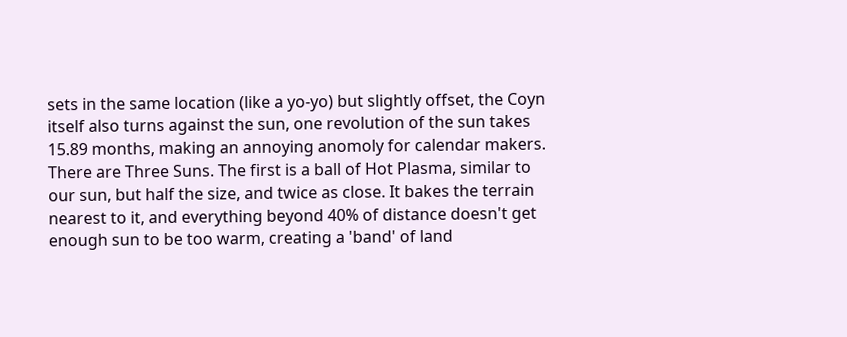sets in the same location (like a yo-yo) but slightly offset, the Coyn itself also turns against the sun, one revolution of the sun takes 15.89 months, making an annoying anomoly for calendar makers.
There are Three Suns. The first is a ball of Hot Plasma, similar to our sun, but half the size, and twice as close. It bakes the terrain nearest to it, and everything beyond 40% of distance doesn't get enough sun to be too warm, creating a 'band' of land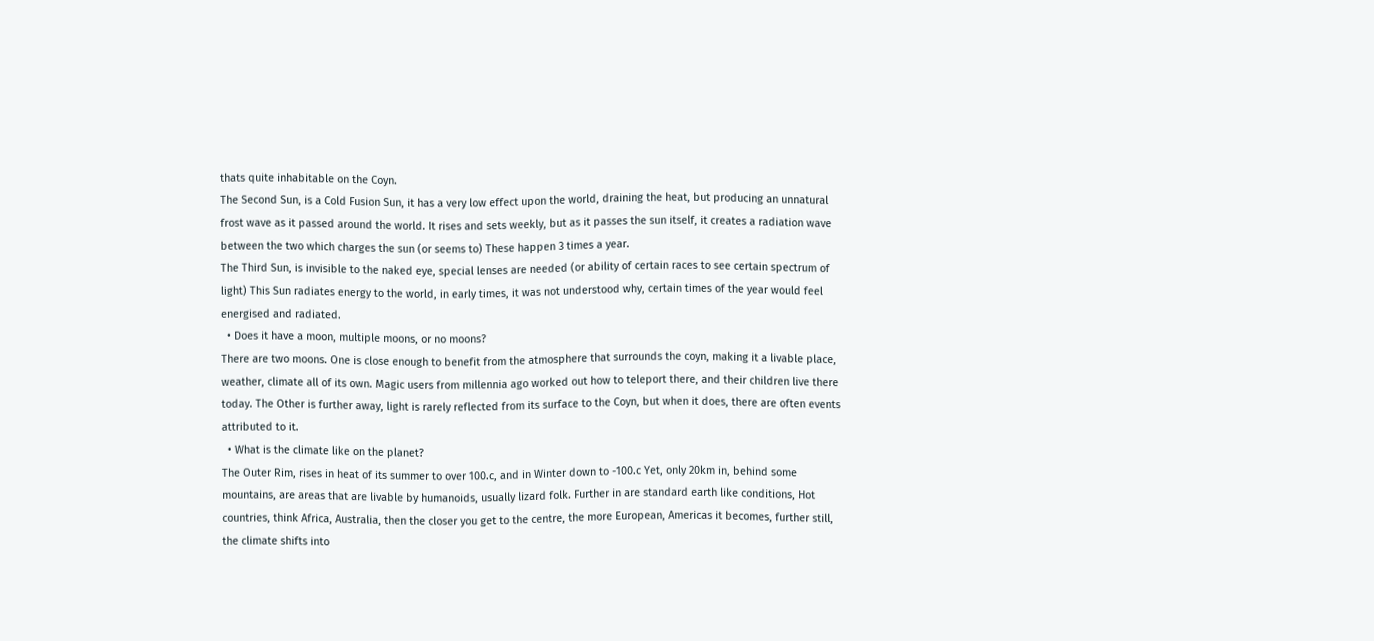thats quite inhabitable on the Coyn.
The Second Sun, is a Cold Fusion Sun, it has a very low effect upon the world, draining the heat, but producing an unnatural frost wave as it passed around the world. It rises and sets weekly, but as it passes the sun itself, it creates a radiation wave between the two which charges the sun (or seems to) These happen 3 times a year.
The Third Sun, is invisible to the naked eye, special lenses are needed (or ability of certain races to see certain spectrum of light) This Sun radiates energy to the world, in early times, it was not understood why, certain times of the year would feel energised and radiated.
  • Does it have a moon, multiple moons, or no moons?
There are two moons. One is close enough to benefit from the atmosphere that surrounds the coyn, making it a livable place, weather, climate all of its own. Magic users from millennia ago worked out how to teleport there, and their children live there today. The Other is further away, light is rarely reflected from its surface to the Coyn, but when it does, there are often events attributed to it.
  • What is the climate like on the planet?
The Outer Rim, rises in heat of its summer to over 100.c, and in Winter down to -100.c Yet, only 20km in, behind some mountains, are areas that are livable by humanoids, usually lizard folk. Further in are standard earth like conditions, Hot countries, think Africa, Australia, then the closer you get to the centre, the more European, Americas it becomes, further still, the climate shifts into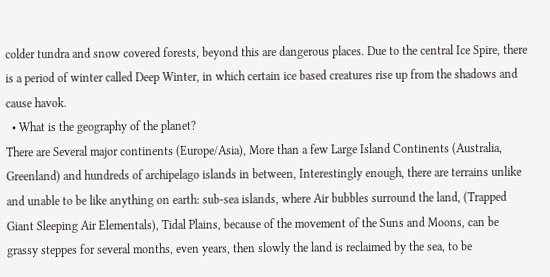colder tundra and snow covered forests, beyond this are dangerous places. Due to the central Ice Spire, there is a period of winter called Deep Winter, in which certain ice based creatures rise up from the shadows and cause havok.
  • What is the geography of the planet?
There are Several major continents (Europe/Asia), More than a few Large Island Continents (Australia, Greenland) and hundreds of archipelago islands in between, Interestingly enough, there are terrains unlike and unable to be like anything on earth: sub-sea islands, where Air bubbles surround the land, (Trapped Giant Sleeping Air Elementals), Tidal Plains, because of the movement of the Suns and Moons, can be grassy steppes for several months, even years, then slowly the land is reclaimed by the sea, to be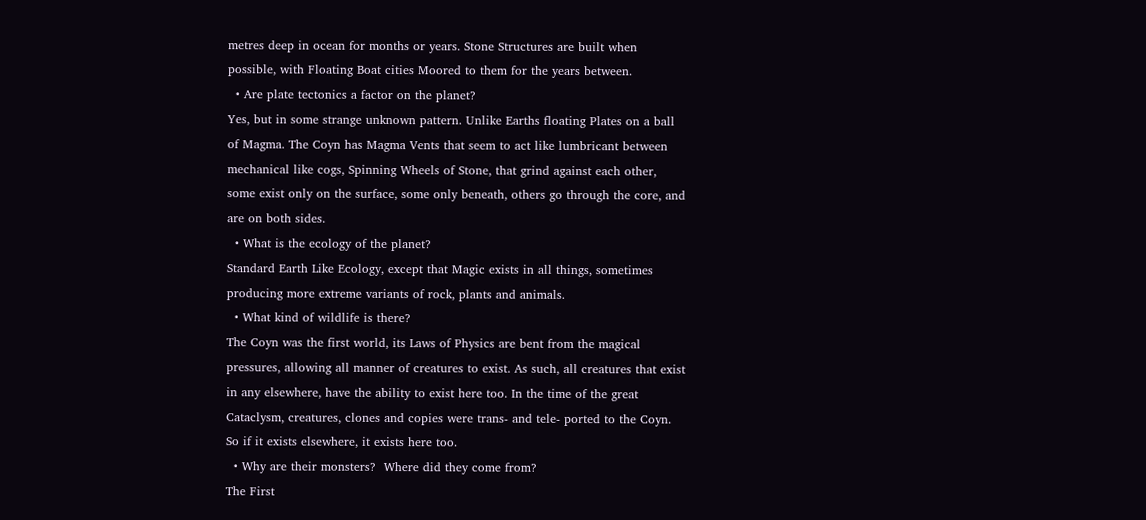metres deep in ocean for months or years. Stone Structures are built when possible, with Floating Boat cities Moored to them for the years between.
  • Are plate tectonics a factor on the planet?
Yes, but in some strange unknown pattern. Unlike Earths floating Plates on a ball of Magma. The Coyn has Magma Vents that seem to act like lumbricant between mechanical like cogs, Spinning Wheels of Stone, that grind against each other, some exist only on the surface, some only beneath, others go through the core, and are on both sides.
  • What is the ecology of the planet?
Standard Earth Like Ecology, except that Magic exists in all things, sometimes producing more extreme variants of rock, plants and animals.
  • What kind of wildlife is there?
The Coyn was the first world, its Laws of Physics are bent from the magical pressures, allowing all manner of creatures to exist. As such, all creatures that exist in any elsewhere, have the ability to exist here too. In the time of the great Cataclysm, creatures, clones and copies were trans- and tele- ported to the Coyn. So if it exists elsewhere, it exists here too.
  • Why are their monsters?  Where did they come from?
The First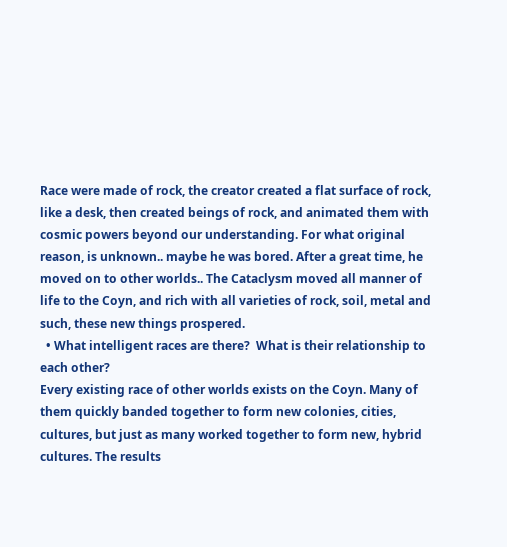Race were made of rock, the creator created a flat surface of rock, like a desk, then created beings of rock, and animated them with cosmic powers beyond our understanding. For what original reason, is unknown.. maybe he was bored. After a great time, he moved on to other worlds.. The Cataclysm moved all manner of life to the Coyn, and rich with all varieties of rock, soil, metal and such, these new things prospered.
  • What intelligent races are there?  What is their relationship to each other?
Every existing race of other worlds exists on the Coyn. Many of them quickly banded together to form new colonies, cities, cultures, but just as many worked together to form new, hybrid cultures. The results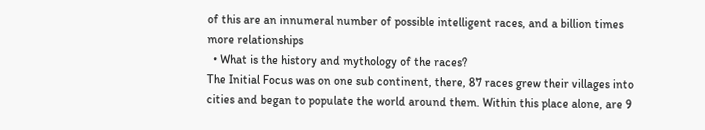of this are an innumeral number of possible intelligent races, and a billion times more relationships
  • What is the history and mythology of the races?
The Initial Focus was on one sub continent, there, 87 races grew their villages into cities and began to populate the world around them. Within this place alone, are 9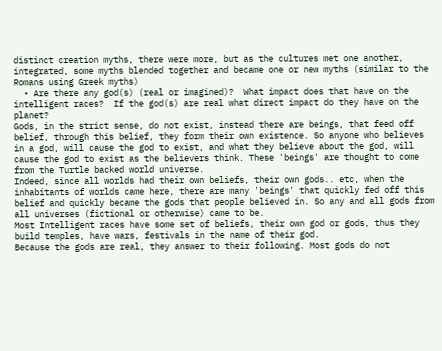distinct creation myths, there were more, but as the cultures met one another, integrated, some myths blended together and became one or new myths (similar to the Romans using Greek myths)
  • Are there any god(s) (real or imagined)?  What impact does that have on the intelligent races?  If the god(s) are real what direct impact do they have on the planet?
Gods, in the strict sense, do not exist, instead there are beings, that feed off belief, through this belief, they form their own existence. So anyone who believes in a god, will cause the god to exist, and what they believe about the god, will cause the god to exist as the believers think. These 'beings' are thought to come from the Turtle backed world universe.
Indeed, since all worlds had their own beliefs, their own gods.. etc, when the inhabitants of worlds came here, there are many 'beings' that quickly fed off this belief and quickly became the gods that people believed in. So any and all gods from all universes (fictional or otherwise) came to be.
Most Intelligent races have some set of beliefs, their own god or gods, thus they build temples, have wars, festivals in the name of their god.
Because the gods are real, they answer to their following. Most gods do not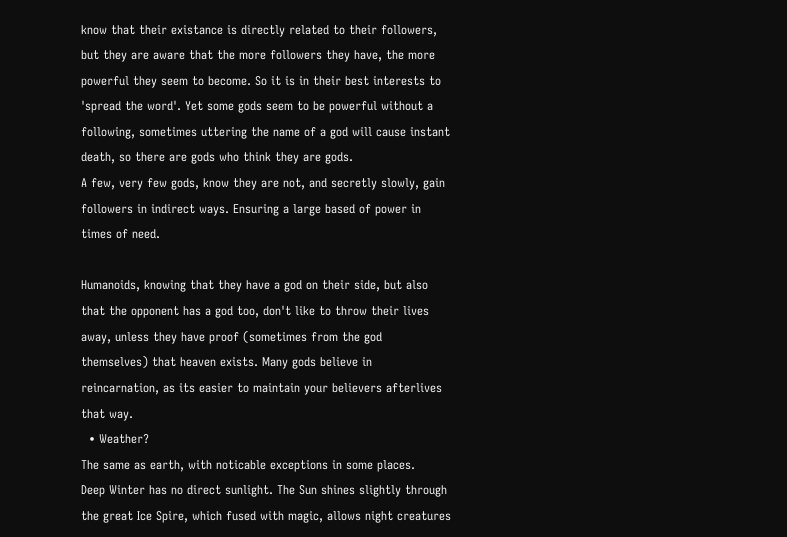know that their existance is directly related to their followers, but they are aware that the more followers they have, the more powerful they seem to become. So it is in their best interests to 'spread the word'. Yet some gods seem to be powerful without a following, sometimes uttering the name of a god will cause instant death, so there are gods who think they are gods.
A few, very few gods, know they are not, and secretly slowly, gain followers in indirect ways. Ensuring a large based of power in times of need.

Humanoids, knowing that they have a god on their side, but also that the opponent has a god too, don't like to throw their lives away, unless they have proof (sometimes from the god themselves) that heaven exists. Many gods believe in reincarnation, as its easier to maintain your believers afterlives that way.
  • Weather?
The same as earth, with noticable exceptions in some places.
Deep Winter has no direct sunlight. The Sun shines slightly through the great Ice Spire, which fused with magic, allows night creatures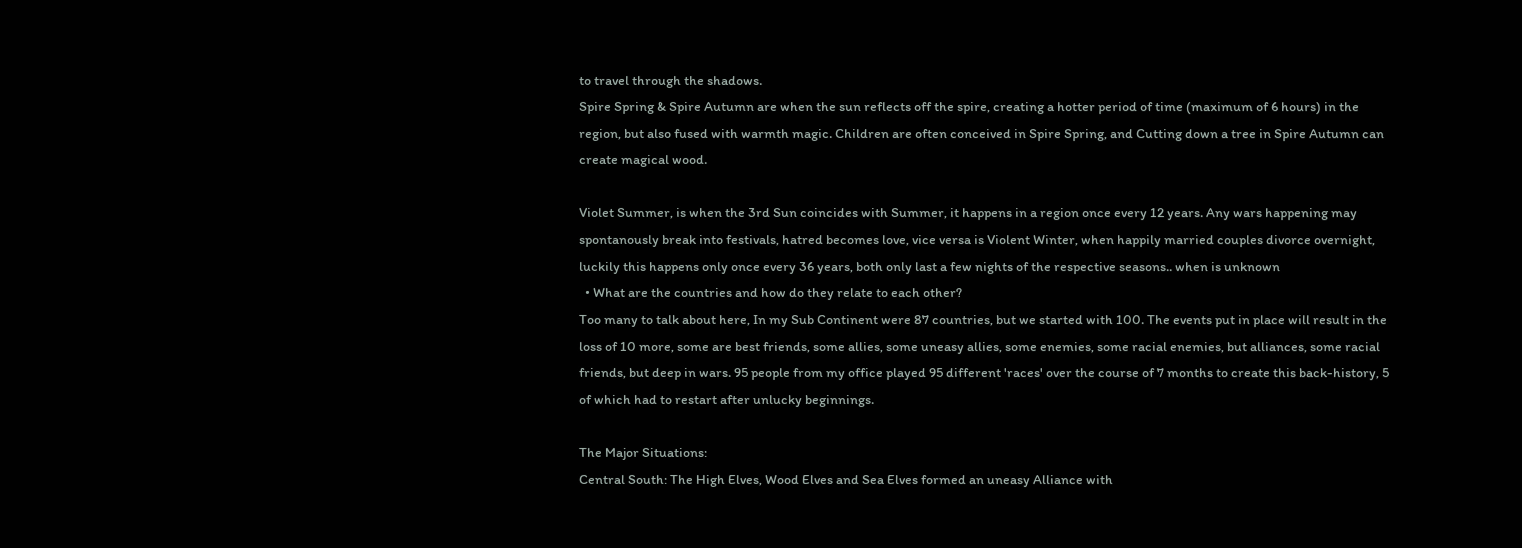to travel through the shadows.
Spire Spring & Spire Autumn are when the sun reflects off the spire, creating a hotter period of time (maximum of 6 hours) in the region, but also fused with warmth magic. Children are often conceived in Spire Spring, and Cutting down a tree in Spire Autumn can create magical wood.

Violet Summer, is when the 3rd Sun coincides with Summer, it happens in a region once every 12 years. Any wars happening may spontanously break into festivals, hatred becomes love, vice versa is Violent Winter, when happily married couples divorce overnight, luckily this happens only once every 36 years, both only last a few nights of the respective seasons.. when is unknown
  • What are the countries and how do they relate to each other?
Too many to talk about here, In my Sub Continent were 87 countries, but we started with 100. The events put in place will result in the loss of 10 more, some are best friends, some allies, some uneasy allies, some enemies, some racial enemies, but alliances, some racial friends, but deep in wars. 95 people from my office played 95 different 'races' over the course of 7 months to create this back-history, 5 of which had to restart after unlucky beginnings.

The Major Situations:
Central South: The High Elves, Wood Elves and Sea Elves formed an uneasy Alliance with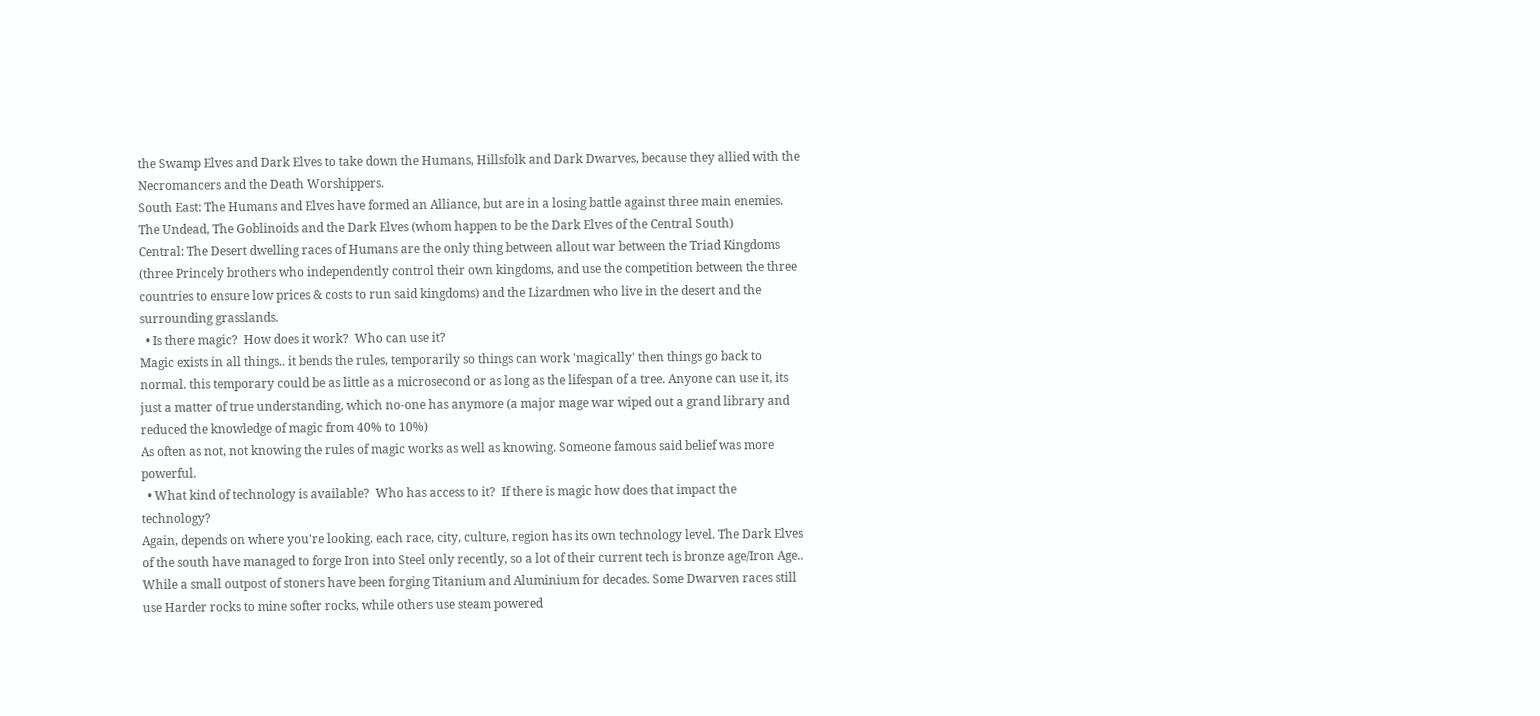the Swamp Elves and Dark Elves to take down the Humans, Hillsfolk and Dark Dwarves, because they allied with the Necromancers and the Death Worshippers.
South East: The Humans and Elves have formed an Alliance, but are in a losing battle against three main enemies. The Undead, The Goblinoids and the Dark Elves (whom happen to be the Dark Elves of the Central South)
Central: The Desert dwelling races of Humans are the only thing between allout war between the Triad Kingdoms (three Princely brothers who independently control their own kingdoms, and use the competition between the three countries to ensure low prices & costs to run said kingdoms) and the Lizardmen who live in the desert and the surrounding grasslands.
  • Is there magic?  How does it work?  Who can use it?
Magic exists in all things.. it bends the rules, temporarily so things can work 'magically' then things go back to normal. this temporary could be as little as a microsecond or as long as the lifespan of a tree. Anyone can use it, its just a matter of true understanding, which no-one has anymore (a major mage war wiped out a grand library and reduced the knowledge of magic from 40% to 10%)
As often as not, not knowing the rules of magic works as well as knowing. Someone famous said belief was more powerful.
  • What kind of technology is available?  Who has access to it?  If there is magic how does that impact the technology?
Again, depends on where you're looking. each race, city, culture, region has its own technology level. The Dark Elves of the south have managed to forge Iron into Steel only recently, so a lot of their current tech is bronze age/Iron Age..  While a small outpost of stoners have been forging Titanium and Aluminium for decades. Some Dwarven races still use Harder rocks to mine softer rocks, while others use steam powered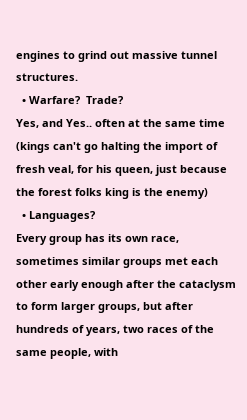engines to grind out massive tunnel structures.
  • Warfare?  Trade?
Yes, and Yes.. often at the same time (kings can't go halting the import of fresh veal, for his queen, just because the forest folks king is the enemy)
  • Languages?
Every group has its own race, sometimes similar groups met each other early enough after the cataclysm to form larger groups, but after hundreds of years, two races of the same people, with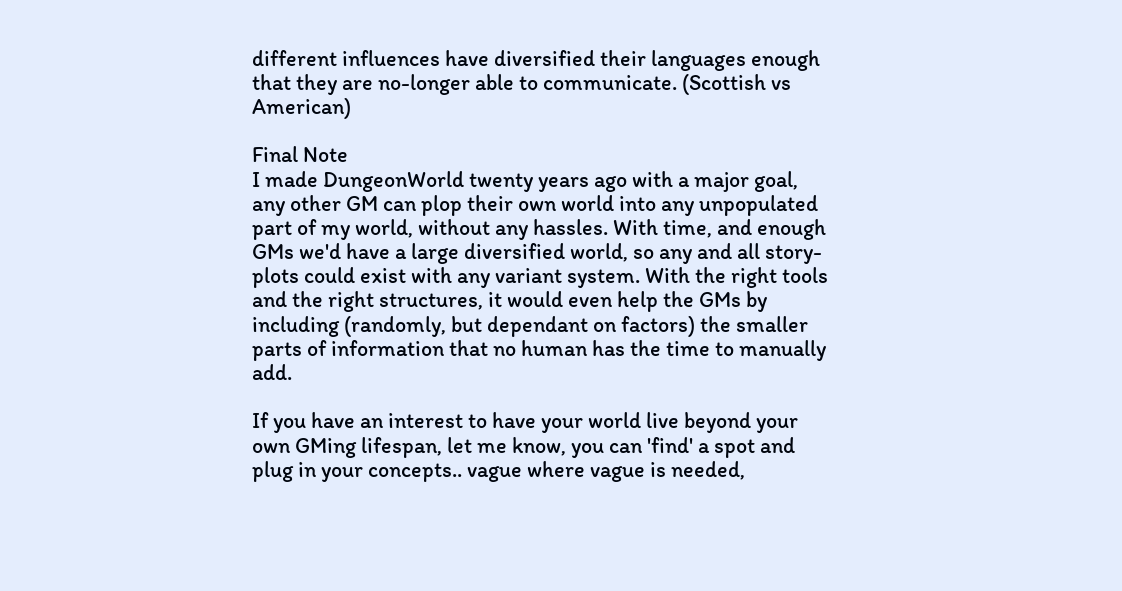different influences have diversified their languages enough that they are no-longer able to communicate. (Scottish vs American)

Final Note
I made DungeonWorld twenty years ago with a major goal, any other GM can plop their own world into any unpopulated part of my world, without any hassles. With time, and enough GMs we'd have a large diversified world, so any and all story-plots could exist with any variant system. With the right tools and the right structures, it would even help the GMs by including (randomly, but dependant on factors) the smaller parts of information that no human has the time to manually add.

If you have an interest to have your world live beyond your own GMing lifespan, let me know, you can 'find' a spot and plug in your concepts.. vague where vague is needed,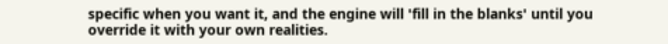specific when you want it, and the engine will 'fill in the blanks' until you override it with your own realities.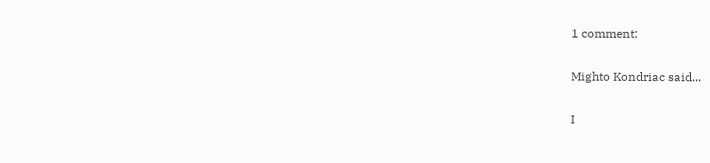1 comment:

Mighto Kondriac said...

I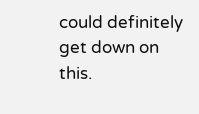could definitely get down on this.